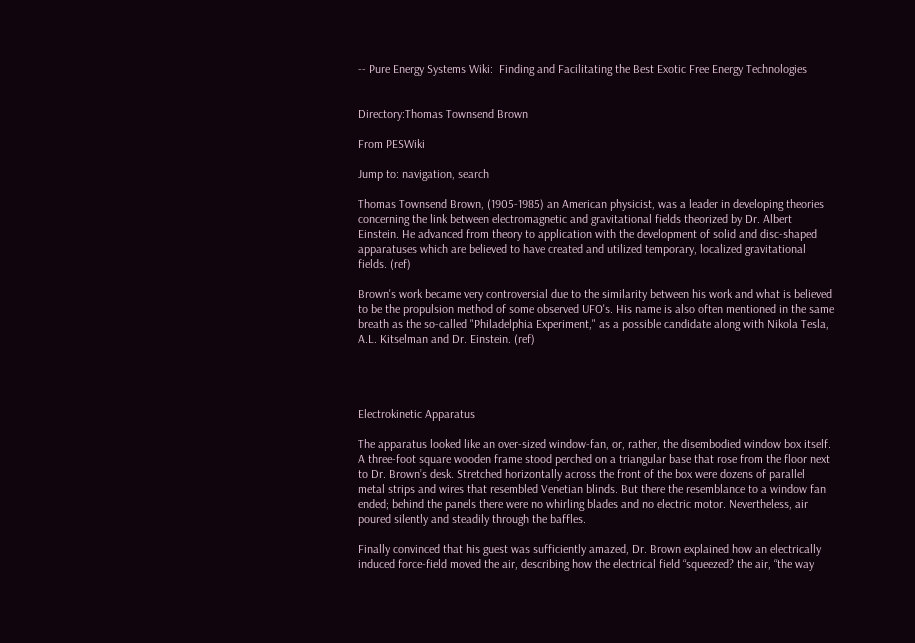-- Pure Energy Systems Wiki:  Finding and Facilitating the Best Exotic Free Energy Technologies


Directory:Thomas Townsend Brown

From PESWiki

Jump to: navigation, search

Thomas Townsend Brown, (1905-1985) an American physicist, was a leader in developing theories concerning the link between electromagnetic and gravitational fields theorized by Dr. Albert Einstein. He advanced from theory to application with the development of solid and disc-shaped apparatuses which are believed to have created and utilized temporary, localized gravitational fields. (ref)

Brown's work became very controversial due to the similarity between his work and what is believed to be the propulsion method of some observed UFO's. His name is also often mentioned in the same breath as the so-called "Philadelphia Experiment," as a possible candidate along with Nikola Tesla, A.L. Kitselman and Dr. Einstein. (ref)




Electrokinetic Apparatus

The apparatus looked like an over-sized window-fan, or, rather, the disembodied window box itself. A three-foot square wooden frame stood perched on a triangular base that rose from the floor next to Dr. Brown’s desk. Stretched horizontally across the front of the box were dozens of parallel metal strips and wires that resembled Venetian blinds. But there the resemblance to a window fan ended; behind the panels there were no whirling blades and no electric motor. Nevertheless, air poured silently and steadily through the baffles.

Finally convinced that his guest was sufficiently amazed, Dr. Brown explained how an electrically induced force-field moved the air, describing how the electrical field “squeezed? the air, “the way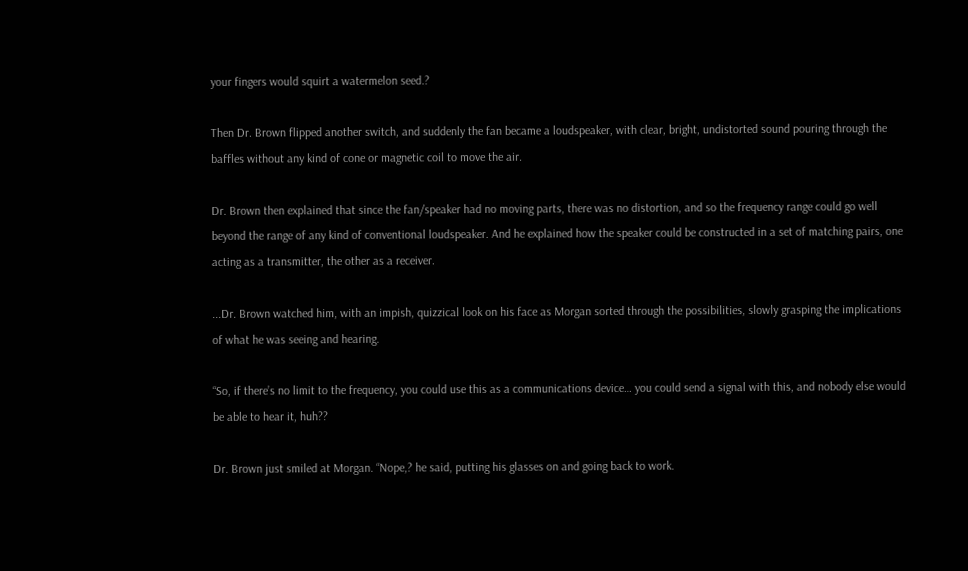your fingers would squirt a watermelon seed.?

Then Dr. Brown flipped another switch, and suddenly the fan became a loudspeaker, with clear, bright, undistorted sound pouring through the baffles without any kind of cone or magnetic coil to move the air.

Dr. Brown then explained that since the fan/speaker had no moving parts, there was no distortion, and so the frequency range could go well beyond the range of any kind of conventional loudspeaker. And he explained how the speaker could be constructed in a set of matching pairs, one acting as a transmitter, the other as a receiver.

...Dr. Brown watched him, with an impish, quizzical look on his face as Morgan sorted through the possibilities, slowly grasping the implications of what he was seeing and hearing.

“So, if there’s no limit to the frequency, you could use this as a communications device… you could send a signal with this, and nobody else would be able to hear it, huh??

Dr. Brown just smiled at Morgan. “Nope,? he said, putting his glasses on and going back to work.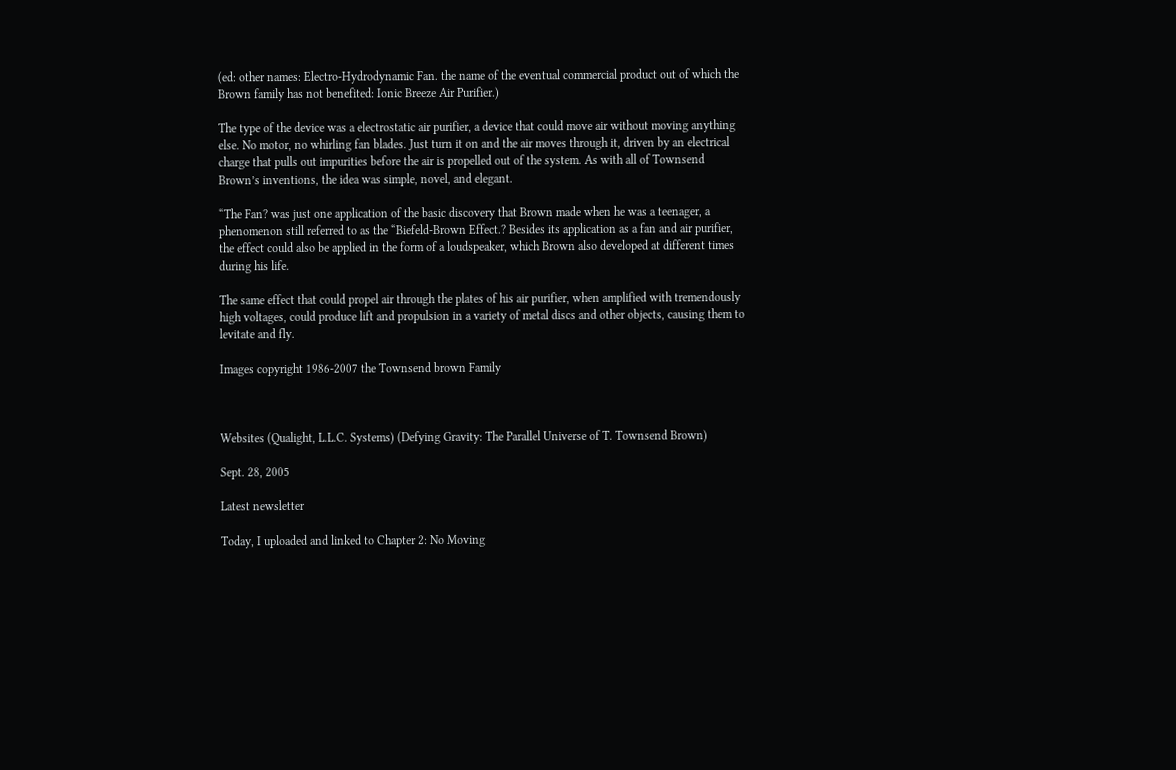(ed: other names: Electro-Hydrodynamic Fan. the name of the eventual commercial product out of which the Brown family has not benefited: Ionic Breeze Air Purifier.)

The type of the device was a electrostatic air purifier, a device that could move air without moving anything else. No motor, no whirling fan blades. Just turn it on and the air moves through it, driven by an electrical charge that pulls out impurities before the air is propelled out of the system. As with all of Townsend Brown’s inventions, the idea was simple, novel, and elegant.

“The Fan? was just one application of the basic discovery that Brown made when he was a teenager, a phenomenon still referred to as the “Biefeld-Brown Effect.? Besides its application as a fan and air purifier, the effect could also be applied in the form of a loudspeaker, which Brown also developed at different times during his life.

The same effect that could propel air through the plates of his air purifier, when amplified with tremendously high voltages, could produce lift and propulsion in a variety of metal discs and other objects, causing them to levitate and fly.

Images copyright 1986-2007 the Townsend brown Family



Websites (Qualight, L.L.C. Systems) (Defying Gravity: The Parallel Universe of T. Townsend Brown)

Sept. 28, 2005

Latest newsletter

Today, I uploaded and linked to Chapter 2: No Moving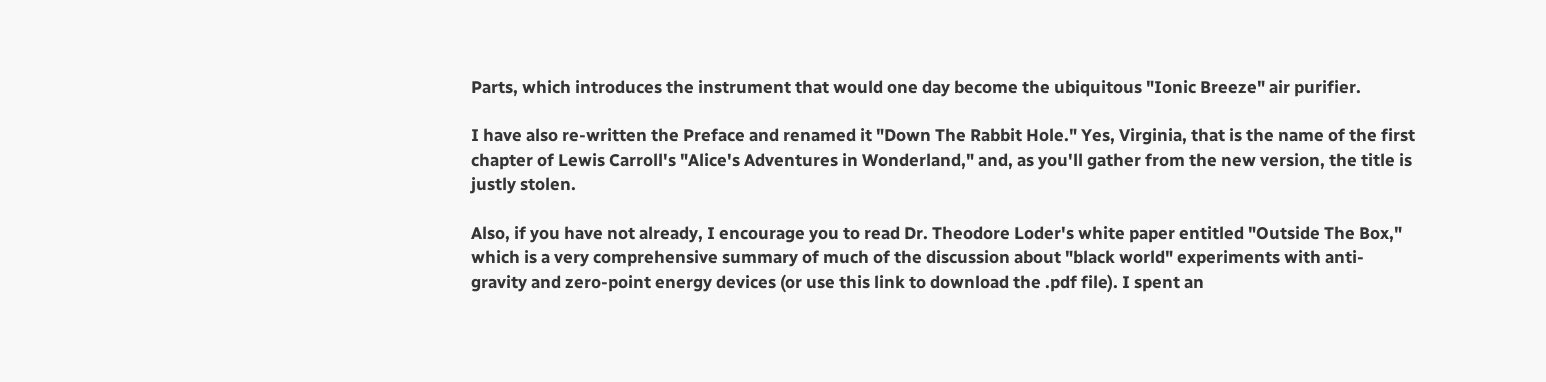Parts, which introduces the instrument that would one day become the ubiquitous "Ionic Breeze" air purifier.

I have also re-written the Preface and renamed it "Down The Rabbit Hole." Yes, Virginia, that is the name of the first chapter of Lewis Carroll's "Alice's Adventures in Wonderland," and, as you'll gather from the new version, the title is justly stolen.

Also, if you have not already, I encourage you to read Dr. Theodore Loder's white paper entitled "Outside The Box," which is a very comprehensive summary of much of the discussion about "black world" experiments with anti-gravity and zero-point energy devices (or use this link to download the .pdf file). I spent an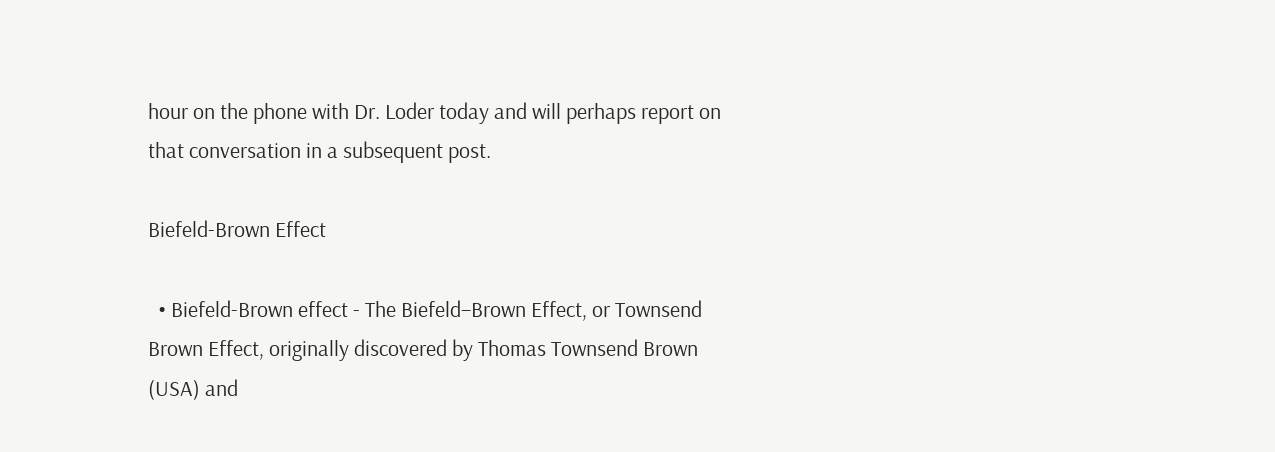hour on the phone with Dr. Loder today and will perhaps report on that conversation in a subsequent post.

Biefeld-Brown Effect

  • Biefeld-Brown effect - The Biefeld–Brown Effect, or Townsend Brown Effect, originally discovered by Thomas Townsend Brown (USA) and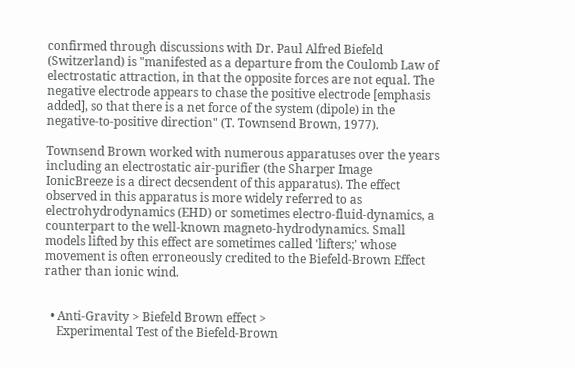confirmed through discussions with Dr. Paul Alfred Biefeld (Switzerland) is "manifested as a departure from the Coulomb Law of electrostatic attraction, in that the opposite forces are not equal. The negative electrode appears to chase the positive electrode [emphasis added], so that there is a net force of the system (dipole) in the negative-to-positive direction" (T. Townsend Brown, 1977).

Townsend Brown worked with numerous apparatuses over the years including an electrostatic air-purifier (the Sharper Image IonicBreeze is a direct decsendent of this apparatus). The effect observed in this apparatus is more widely referred to as electrohydrodynamics (EHD) or sometimes electro-fluid-dynamics, a counterpart to the well-known magneto-hydrodynamics. Small models lifted by this effect are sometimes called 'lifters;' whose movement is often erroneously credited to the Biefeld-Brown Effect rather than ionic wind.


  • Anti-Gravity > Biefeld Brown effect >
    Experimental Test of the Biefeld-Brown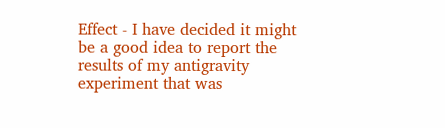Effect - I have decided it might be a good idea to report the results of my antigravity experiment that was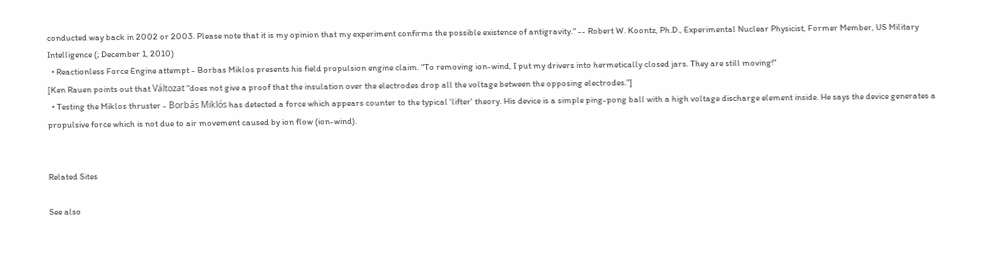conducted way back in 2002 or 2003. Please note that it is my opinion that my experiment confirms the possible existence of antigravity." -- Robert W. Koontz, Ph.D., Experimental Nuclear Physicist, Former Member, US Military Intelligence (; December 1, 2010)
  • Reactionless Force Engine attempt - Borbas Miklos presents his field propulsion engine claim. "To removing ion-wind, I put my drivers into hermetically closed jars. They are still moving!"
[Ken Rauen points out that Változat "does not give a proof that the insulation over the electrodes drop all the voltage between the opposing electrodes."]
  • Testing the Miklos thruster - Borbás Miklós has detected a force which appears counter to the typical 'lifter' theory. His device is a simple ping-pong ball with a high voltage discharge element inside. He says the device generates a propulsive force which is not due to air movement caused by ion flow (ion-wind).


Related Sites

See also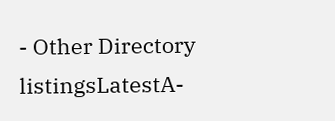- Other Directory listingsLatestA-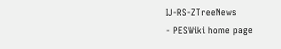IJ-RS-ZTreeNews
- PESWiki home page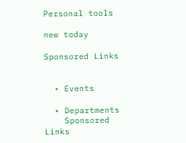Personal tools

new today

Sponsored Links


  • Events

  • Departments
    Sponsored Links